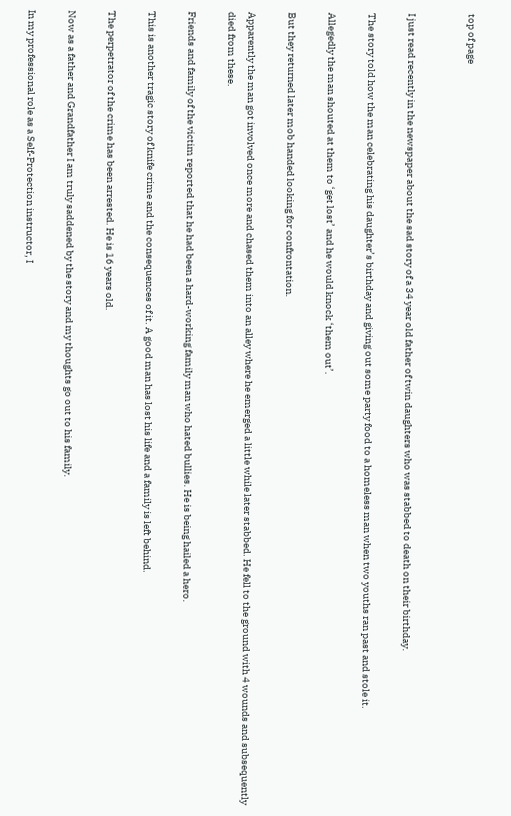top of page


I just read recently in the newspaper about the sad story of a 34 year old father of twin daughters who was stabbed to death on their birthday.

The story told how the man celebrating his daughter’s birthday and giving out some party food to a homeless man when two youths ran past and stole it.

Allegedly the man shouted at them to ‘get lost’ and he would knock ‘them out’.

But they returned later mob handed looking for confrontation.

Apparently the man got involved once more and chased them into an alley where he emerged a little while later stabbed. He fell to the ground with 4 wounds and subsequently died from these.

Friends and family of the victim reported that he had been a hard-working family man who hated bullies. He is being hailed a hero.

This is another tragic story of knife crime and the consequences of it. A good man has lost his life and a family is left behind.

The perpetrator of the crime has been arrested. He is 16 years old.

Now as a father and Grandfather I am truly saddened by the story and my thoughts go out to his family.

In my professional role as a Self-Protection instructor, I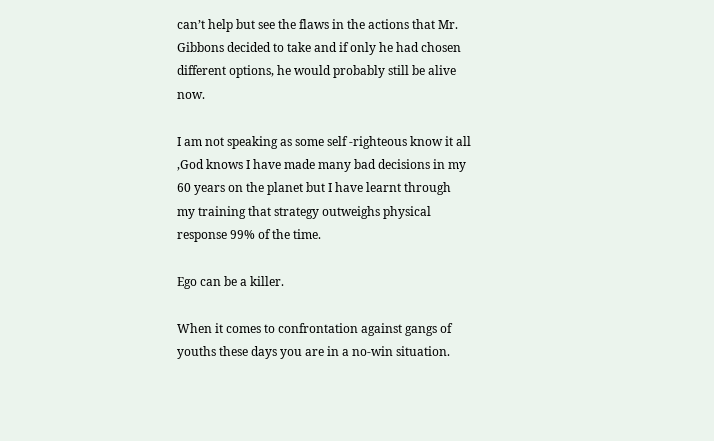can’t help but see the flaws in the actions that Mr. Gibbons decided to take and if only he had chosen different options, he would probably still be alive now.

I am not speaking as some self -righteous know it all ,God knows I have made many bad decisions in my 60 years on the planet but I have learnt through my training that strategy outweighs physical response 99% of the time.

Ego can be a killer.

When it comes to confrontation against gangs of youths these days you are in a no-win situation.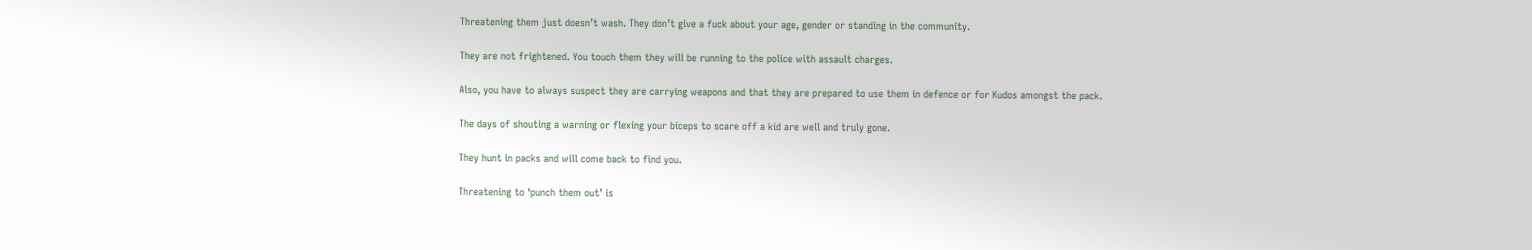Threatening them just doesn’t wash. They don’t give a fuck about your age, gender or standing in the community.

They are not frightened. You touch them they will be running to the police with assault charges.

Also, you have to always suspect they are carrying weapons and that they are prepared to use them in defence or for Kudos amongst the pack.

The days of shouting a warning or flexing your biceps to scare off a kid are well and truly gone.

They hunt in packs and will come back to find you.

Threatening to ‘punch them out’ is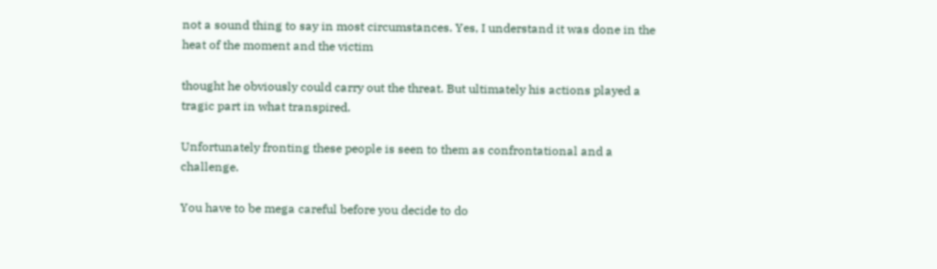not a sound thing to say in most circumstances. Yes, I understand it was done in the heat of the moment and the victim

thought he obviously could carry out the threat. But ultimately his actions played a tragic part in what transpired.

Unfortunately fronting these people is seen to them as confrontational and a challenge.

You have to be mega careful before you decide to do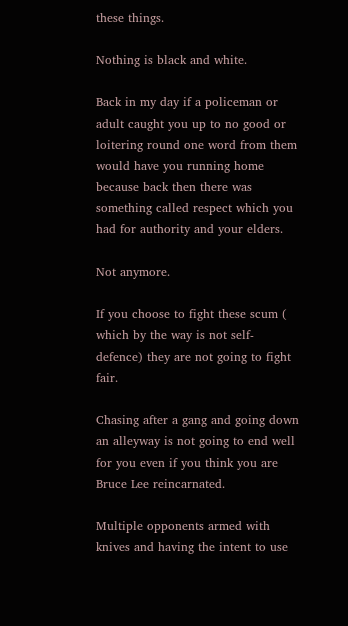these things.

Nothing is black and white.

Back in my day if a policeman or adult caught you up to no good or loitering round one word from them would have you running home because back then there was something called respect which you had for authority and your elders.

Not anymore.

If you choose to fight these scum ( which by the way is not self- defence) they are not going to fight fair.

Chasing after a gang and going down an alleyway is not going to end well for you even if you think you are Bruce Lee reincarnated.

Multiple opponents armed with knives and having the intent to use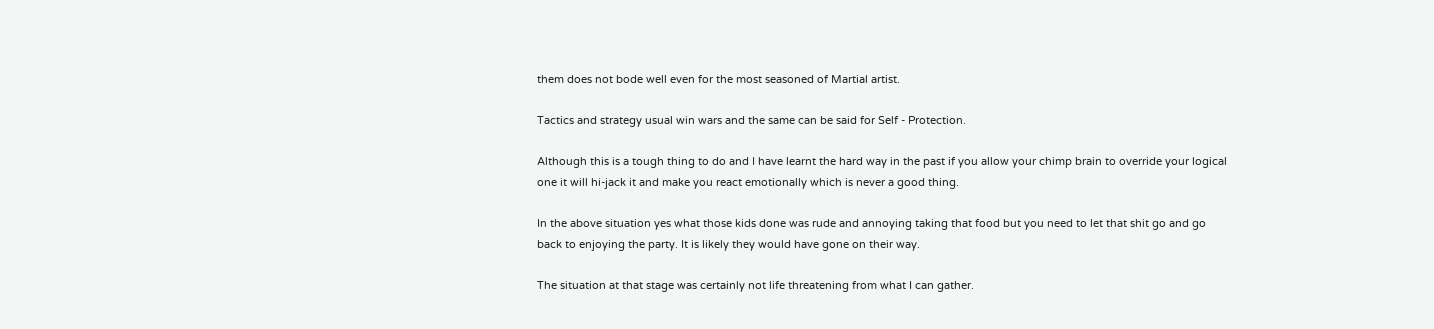them does not bode well even for the most seasoned of Martial artist.

Tactics and strategy usual win wars and the same can be said for Self - Protection.

Although this is a tough thing to do and I have learnt the hard way in the past if you allow your chimp brain to override your logical one it will hi-jack it and make you react emotionally which is never a good thing.

In the above situation yes what those kids done was rude and annoying taking that food but you need to let that shit go and go back to enjoying the party. It is likely they would have gone on their way.

The situation at that stage was certainly not life threatening from what I can gather.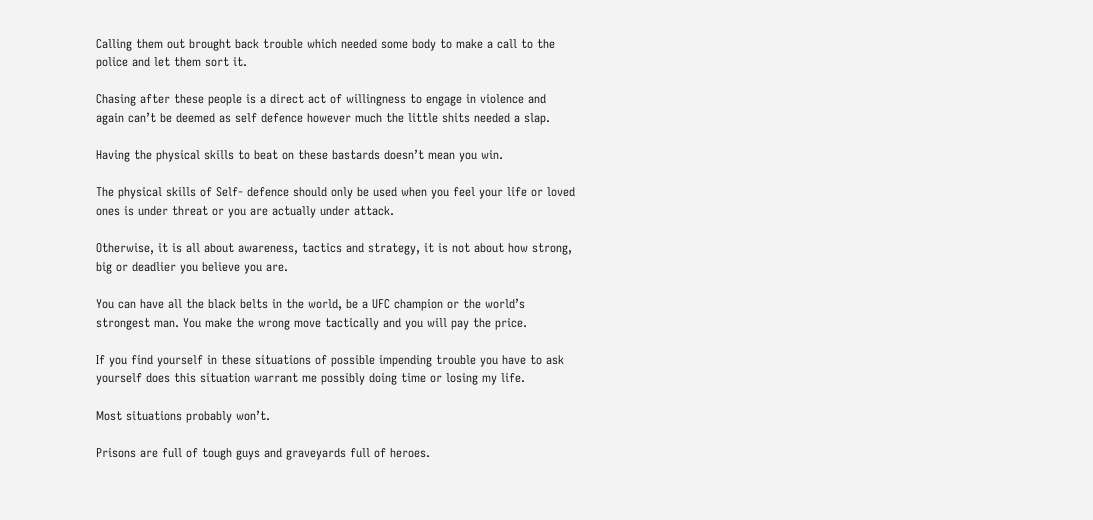Calling them out brought back trouble which needed some body to make a call to the police and let them sort it.

Chasing after these people is a direct act of willingness to engage in violence and again can’t be deemed as self defence however much the little shits needed a slap.

Having the physical skills to beat on these bastards doesn’t mean you win.

The physical skills of Self- defence should only be used when you feel your life or loved ones is under threat or you are actually under attack.

Otherwise, it is all about awareness, tactics and strategy, it is not about how strong, big or deadlier you believe you are.

You can have all the black belts in the world, be a UFC champion or the world’s strongest man. You make the wrong move tactically and you will pay the price.

If you find yourself in these situations of possible impending trouble you have to ask yourself does this situation warrant me possibly doing time or losing my life.

Most situations probably won’t.

Prisons are full of tough guys and graveyards full of heroes.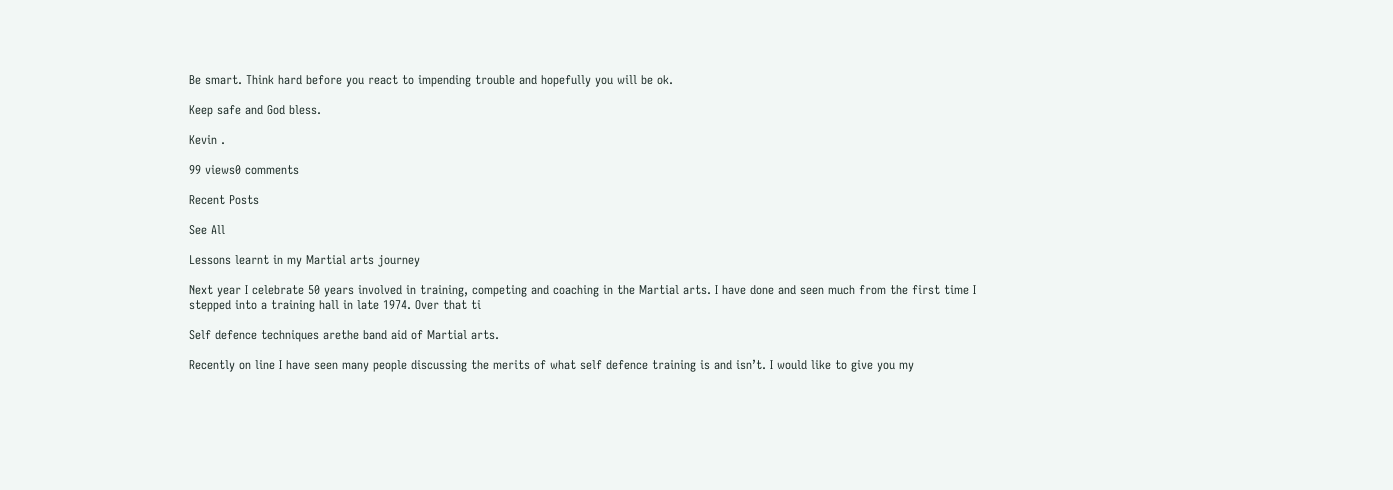Be smart. Think hard before you react to impending trouble and hopefully you will be ok.

Keep safe and God bless.

Kevin .

99 views0 comments

Recent Posts

See All

Lessons learnt in my Martial arts journey

Next year I celebrate 50 years involved in training, competing and coaching in the Martial arts. I have done and seen much from the first time I stepped into a training hall in late 1974. Over that ti

Self defence techniques arethe band aid of Martial arts.

Recently on line I have seen many people discussing the merits of what self defence training is and isn’t. I would like to give you my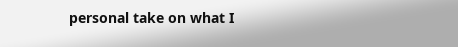personal take on what I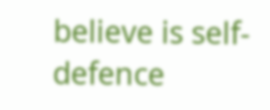believe is self- defence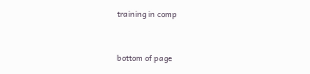training in comp


bottom of page